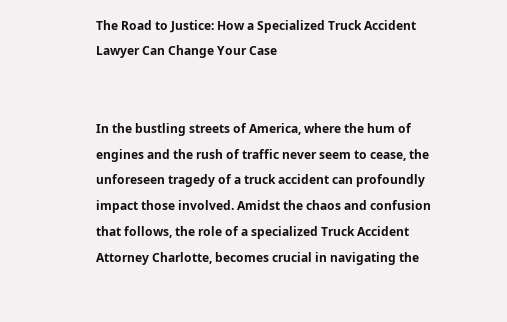The Road to Justice: How a Specialized Truck Accident Lawyer Can Change Your Case


In the bustling streets of America, where the hum of engines and the rush of traffic never seem to cease, the unforeseen tragedy of a truck accident can profoundly impact those involved. Amidst the chaos and confusion that follows, the role of a specialized Truck Accident Attorney Charlotte, becomes crucial in navigating the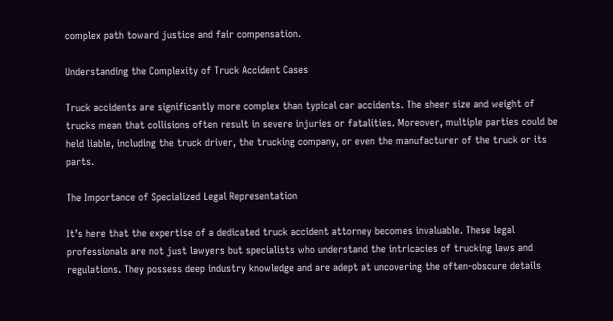complex path toward justice and fair compensation.

Understanding the Complexity of Truck Accident Cases

Truck accidents are significantly more complex than typical car accidents. The sheer size and weight of trucks mean that collisions often result in severe injuries or fatalities. Moreover, multiple parties could be held liable, including the truck driver, the trucking company, or even the manufacturer of the truck or its parts.

The Importance of Specialized Legal Representation

It’s here that the expertise of a dedicated truck accident attorney becomes invaluable. These legal professionals are not just lawyers but specialists who understand the intricacies of trucking laws and regulations. They possess deep industry knowledge and are adept at uncovering the often-obscure details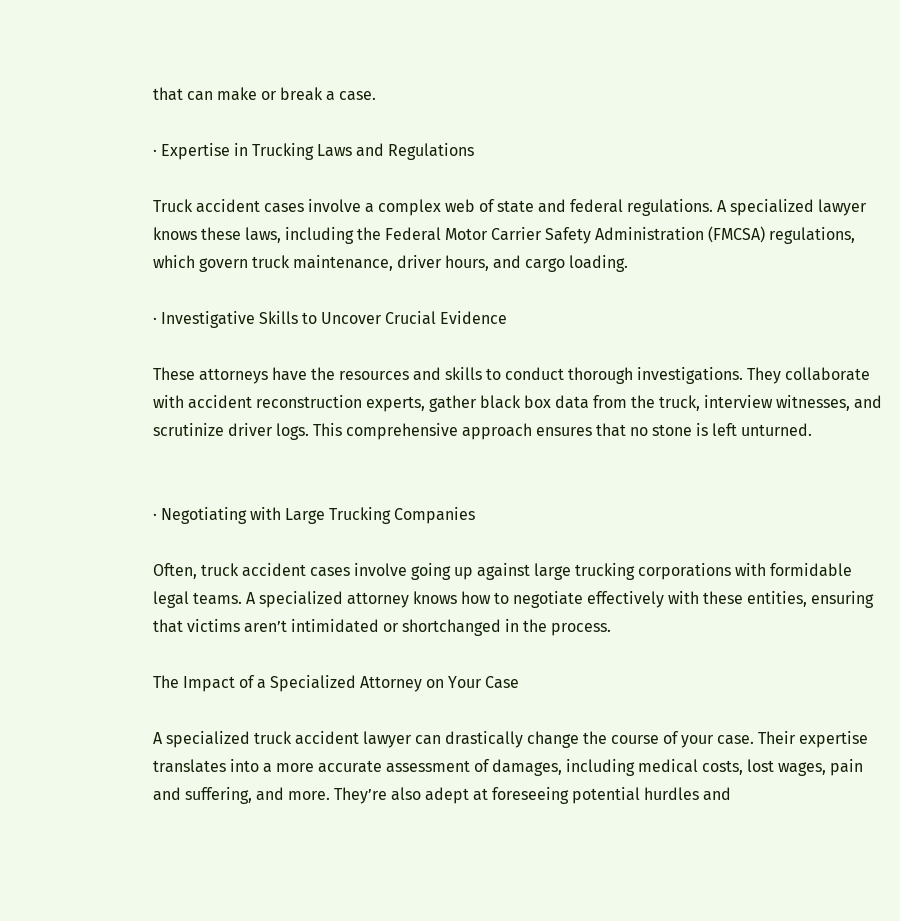that can make or break a case.

· Expertise in Trucking Laws and Regulations

Truck accident cases involve a complex web of state and federal regulations. A specialized lawyer knows these laws, including the Federal Motor Carrier Safety Administration (FMCSA) regulations, which govern truck maintenance, driver hours, and cargo loading.

· Investigative Skills to Uncover Crucial Evidence

These attorneys have the resources and skills to conduct thorough investigations. They collaborate with accident reconstruction experts, gather black box data from the truck, interview witnesses, and scrutinize driver logs. This comprehensive approach ensures that no stone is left unturned.


· Negotiating with Large Trucking Companies

Often, truck accident cases involve going up against large trucking corporations with formidable legal teams. A specialized attorney knows how to negotiate effectively with these entities, ensuring that victims aren’t intimidated or shortchanged in the process.

The Impact of a Specialized Attorney on Your Case

A specialized truck accident lawyer can drastically change the course of your case. Their expertise translates into a more accurate assessment of damages, including medical costs, lost wages, pain and suffering, and more. They’re also adept at foreseeing potential hurdles and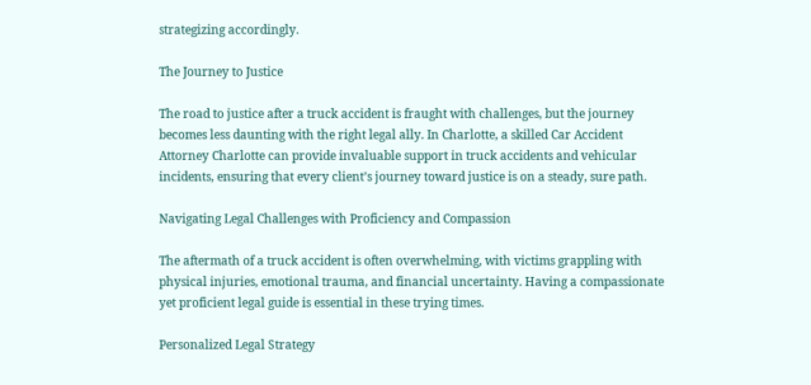strategizing accordingly.

The Journey to Justice

The road to justice after a truck accident is fraught with challenges, but the journey becomes less daunting with the right legal ally. In Charlotte, a skilled Car Accident Attorney Charlotte can provide invaluable support in truck accidents and vehicular incidents, ensuring that every client’s journey toward justice is on a steady, sure path.

Navigating Legal Challenges with Proficiency and Compassion

The aftermath of a truck accident is often overwhelming, with victims grappling with physical injuries, emotional trauma, and financial uncertainty. Having a compassionate yet proficient legal guide is essential in these trying times.

Personalized Legal Strategy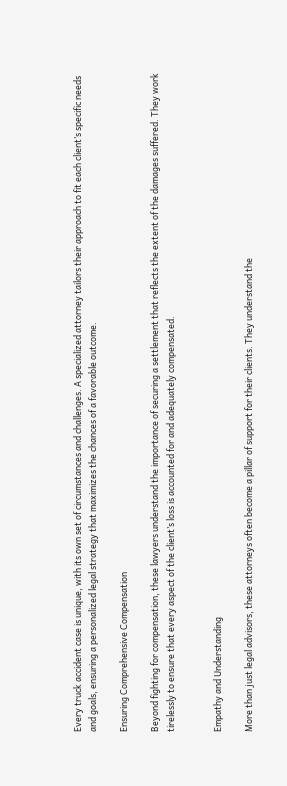Every truck accident case is unique, with its own set of circumstances and challenges. A specialized attorney tailors their approach to fit each client’s specific needs and goals, ensuring a personalized legal strategy that maximizes the chances of a favorable outcome.

Ensuring Comprehensive Compensation

Beyond fighting for compensation, these lawyers understand the importance of securing a settlement that reflects the extent of the damages suffered. They work tirelessly to ensure that every aspect of the client’s loss is accounted for and adequately compensated.


Empathy and Understanding

More than just legal advisors, these attorneys often become a pillar of support for their clients. They understand the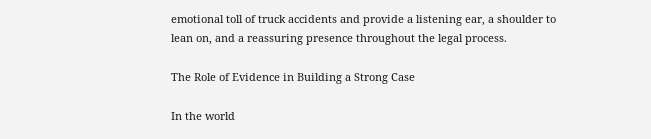emotional toll of truck accidents and provide a listening ear, a shoulder to lean on, and a reassuring presence throughout the legal process.

The Role of Evidence in Building a Strong Case

In the world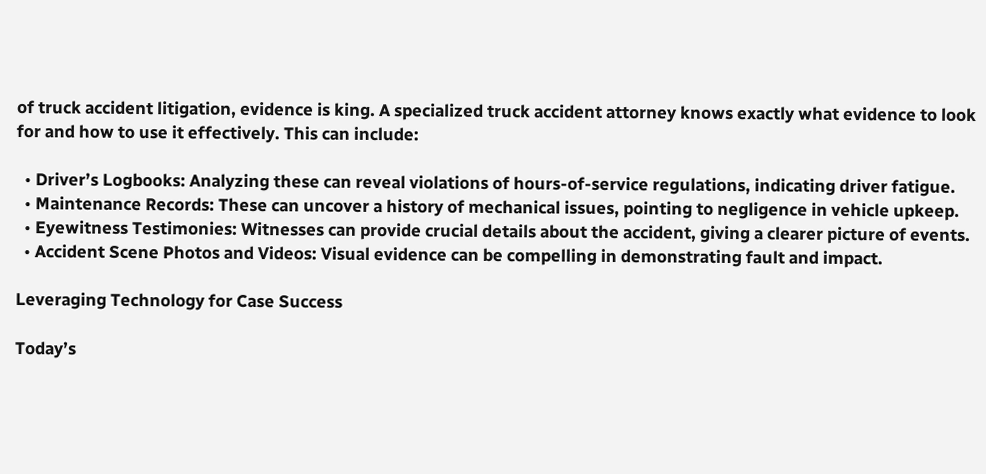of truck accident litigation, evidence is king. A specialized truck accident attorney knows exactly what evidence to look for and how to use it effectively. This can include:

  • Driver’s Logbooks: Analyzing these can reveal violations of hours-of-service regulations, indicating driver fatigue.
  • Maintenance Records: These can uncover a history of mechanical issues, pointing to negligence in vehicle upkeep.
  • Eyewitness Testimonies: Witnesses can provide crucial details about the accident, giving a clearer picture of events.
  • Accident Scene Photos and Videos: Visual evidence can be compelling in demonstrating fault and impact.

Leveraging Technology for Case Success

Today’s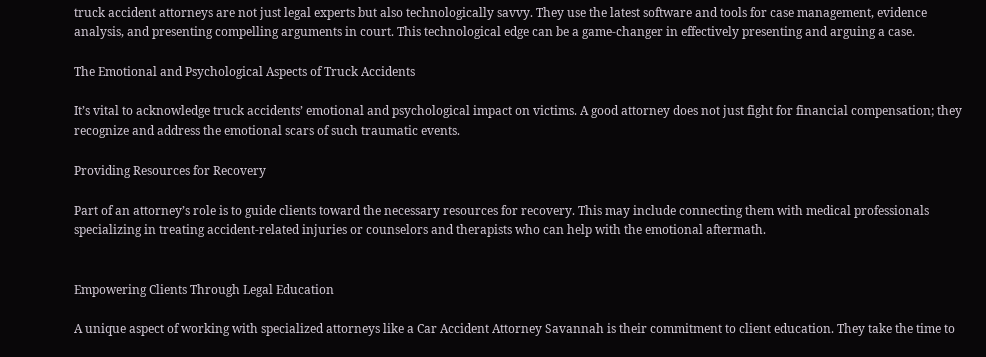truck accident attorneys are not just legal experts but also technologically savvy. They use the latest software and tools for case management, evidence analysis, and presenting compelling arguments in court. This technological edge can be a game-changer in effectively presenting and arguing a case.

The Emotional and Psychological Aspects of Truck Accidents

It’s vital to acknowledge truck accidents’ emotional and psychological impact on victims. A good attorney does not just fight for financial compensation; they recognize and address the emotional scars of such traumatic events.

Providing Resources for Recovery

Part of an attorney’s role is to guide clients toward the necessary resources for recovery. This may include connecting them with medical professionals specializing in treating accident-related injuries or counselors and therapists who can help with the emotional aftermath.


Empowering Clients Through Legal Education

A unique aspect of working with specialized attorneys like a Car Accident Attorney Savannah is their commitment to client education. They take the time to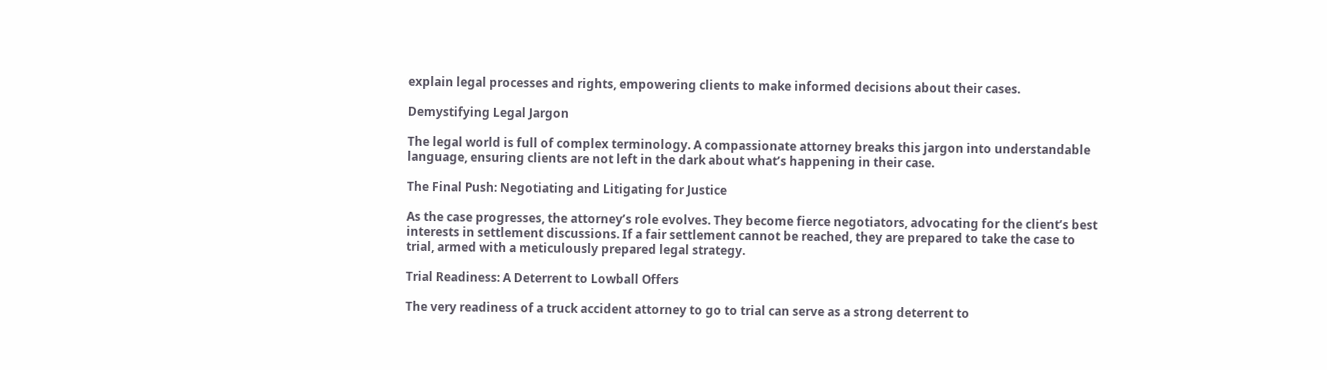explain legal processes and rights, empowering clients to make informed decisions about their cases.

Demystifying Legal Jargon

The legal world is full of complex terminology. A compassionate attorney breaks this jargon into understandable language, ensuring clients are not left in the dark about what’s happening in their case.

The Final Push: Negotiating and Litigating for Justice

As the case progresses, the attorney’s role evolves. They become fierce negotiators, advocating for the client’s best interests in settlement discussions. If a fair settlement cannot be reached, they are prepared to take the case to trial, armed with a meticulously prepared legal strategy.

Trial Readiness: A Deterrent to Lowball Offers

The very readiness of a truck accident attorney to go to trial can serve as a strong deterrent to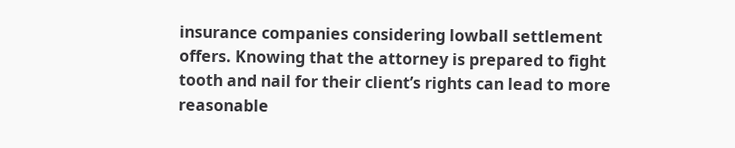insurance companies considering lowball settlement offers. Knowing that the attorney is prepared to fight tooth and nail for their client’s rights can lead to more reasonable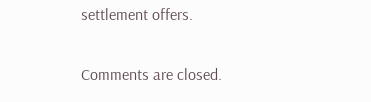settlement offers.

Comments are closed.